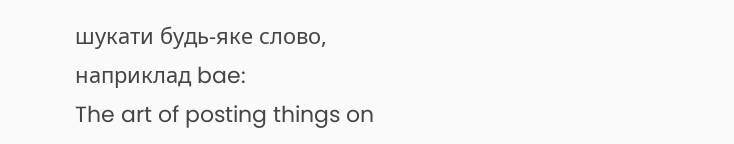шукати будь-яке слово, наприклад bae:
The art of posting things on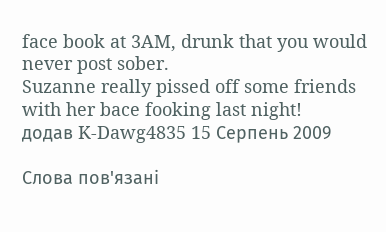face book at 3AM, drunk that you would never post sober.
Suzanne really pissed off some friends with her bace fooking last night!
додав K-Dawg4835 15 Серпень 2009

Слова пов'язані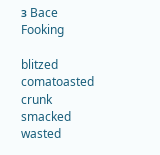з Bace Fooking

blitzed comatoasted crunk smacked wasted